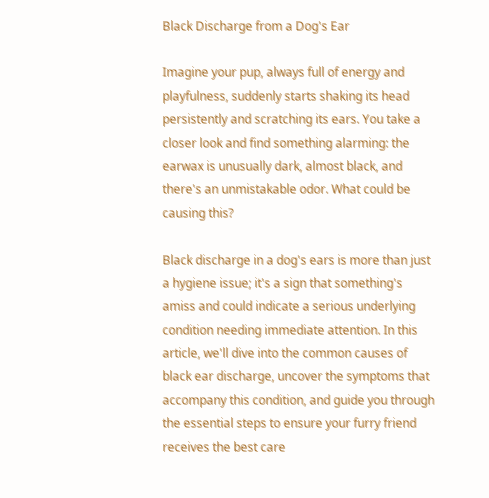Black Discharge from a Dog's Ear

Imagine your pup, always full of energy and playfulness, suddenly starts shaking its head persistently and scratching its ears. You take a closer look and find something alarming: the earwax is unusually dark, almost black, and there's an unmistakable odor. What could be causing this?

Black discharge in a dog's ears is more than just a hygiene issue; it's a sign that something's amiss and could indicate a serious underlying condition needing immediate attention. In this article, we'll dive into the common causes of black ear discharge, uncover the symptoms that accompany this condition, and guide you through the essential steps to ensure your furry friend receives the best care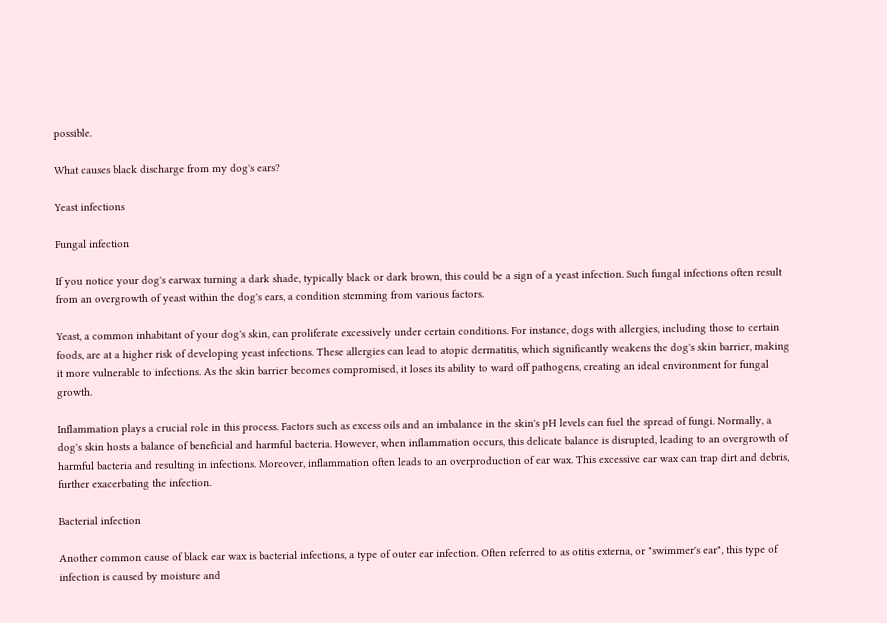possible.

What causes black discharge from my dog's ears?

Yeast infections

Fungal infection

If you notice your dog's earwax turning a dark shade, typically black or dark brown, this could be a sign of a yeast infection. Such fungal infections often result from an overgrowth of yeast within the dog's ears, a condition stemming from various factors.

Yeast, a common inhabitant of your dog's skin, can proliferate excessively under certain conditions. For instance, dogs with allergies, including those to certain foods, are at a higher risk of developing yeast infections. These allergies can lead to atopic dermatitis, which significantly weakens the dog's skin barrier, making it more vulnerable to infections. As the skin barrier becomes compromised, it loses its ability to ward off pathogens, creating an ideal environment for fungal growth.

Inflammation plays a crucial role in this process. Factors such as excess oils and an imbalance in the skin's pH levels can fuel the spread of fungi. Normally, a dog's skin hosts a balance of beneficial and harmful bacteria. However, when inflammation occurs, this delicate balance is disrupted, leading to an overgrowth of harmful bacteria and resulting in infections. Moreover, inflammation often leads to an overproduction of ear wax. This excessive ear wax can trap dirt and debris, further exacerbating the infection.

Bacterial infection

Another common cause of black ear wax is bacterial infections, a type of outer ear infection. Often referred to as otitis externa, or "swimmer's ear", this type of infection is caused by moisture and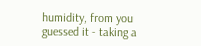humidity, from you guessed it - taking a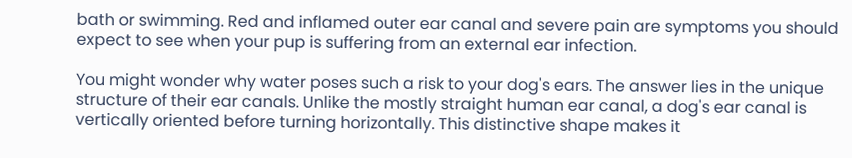bath or swimming. Red and inflamed outer ear canal and severe pain are symptoms you should expect to see when your pup is suffering from an external ear infection.

You might wonder why water poses such a risk to your dog's ears. The answer lies in the unique structure of their ear canals. Unlike the mostly straight human ear canal, a dog's ear canal is vertically oriented before turning horizontally. This distinctive shape makes it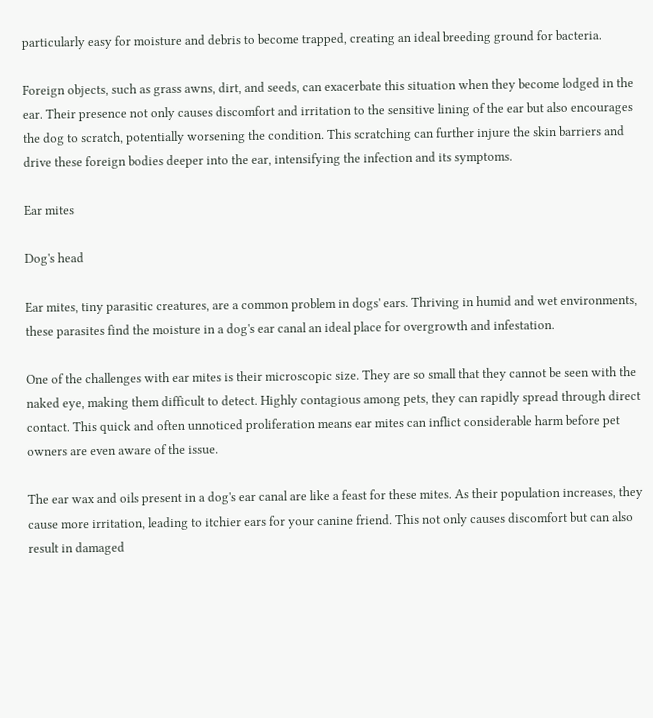particularly easy for moisture and debris to become trapped, creating an ideal breeding ground for bacteria.

Foreign objects, such as grass awns, dirt, and seeds, can exacerbate this situation when they become lodged in the ear. Their presence not only causes discomfort and irritation to the sensitive lining of the ear but also encourages the dog to scratch, potentially worsening the condition. This scratching can further injure the skin barriers and drive these foreign bodies deeper into the ear, intensifying the infection and its symptoms.

Ear mites

Dog's head

Ear mites, tiny parasitic creatures, are a common problem in dogs' ears. Thriving in humid and wet environments, these parasites find the moisture in a dog's ear canal an ideal place for overgrowth and infestation.

One of the challenges with ear mites is their microscopic size. They are so small that they cannot be seen with the naked eye, making them difficult to detect. Highly contagious among pets, they can rapidly spread through direct contact. This quick and often unnoticed proliferation means ear mites can inflict considerable harm before pet owners are even aware of the issue.

The ear wax and oils present in a dog's ear canal are like a feast for these mites. As their population increases, they cause more irritation, leading to itchier ears for your canine friend. This not only causes discomfort but can also result in damaged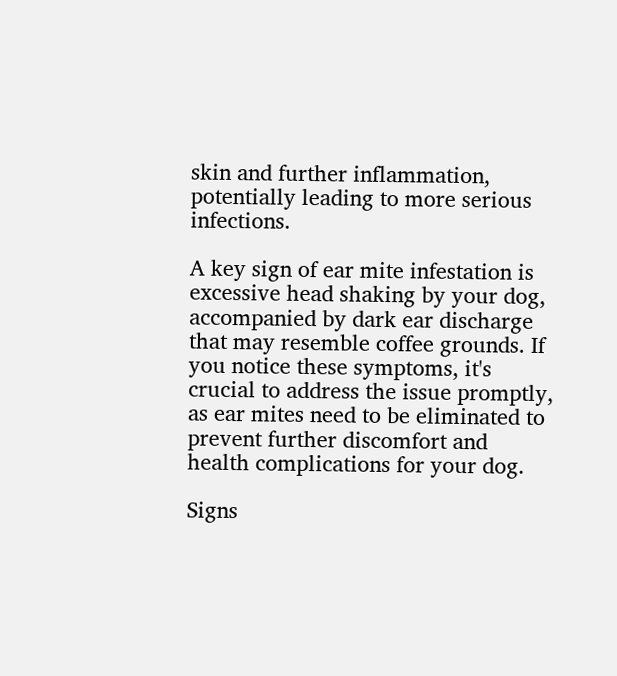skin and further inflammation, potentially leading to more serious infections.

A key sign of ear mite infestation is excessive head shaking by your dog, accompanied by dark ear discharge that may resemble coffee grounds. If you notice these symptoms, it's crucial to address the issue promptly, as ear mites need to be eliminated to prevent further discomfort and health complications for your dog.

Signs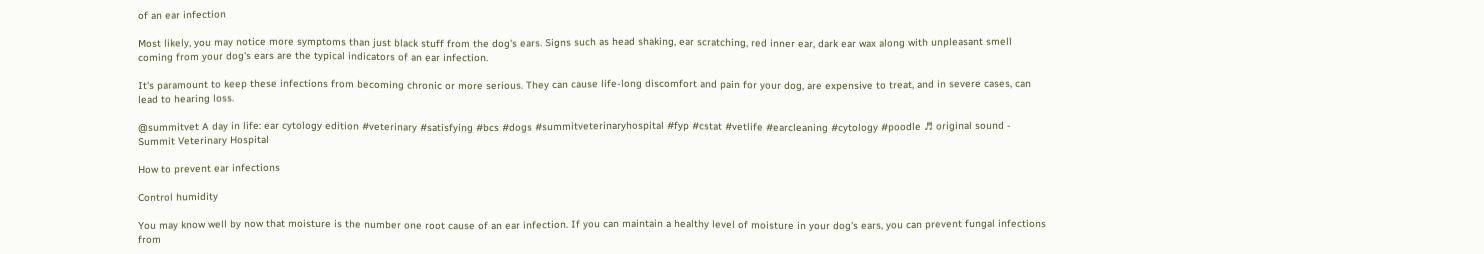of an ear infection

Most likely, you may notice more symptoms than just black stuff from the dog's ears. Signs such as head shaking, ear scratching, red inner ear, dark ear wax along with unpleasant smell coming from your dog's ears are the typical indicators of an ear infection.

It's paramount to keep these infections from becoming chronic or more serious. They can cause life-long discomfort and pain for your dog, are expensive to treat, and in severe cases, can lead to hearing loss.

@summitvet A day in life: ear cytology edition #veterinary #satisfying #bcs #dogs #summitveterinaryhospital #fyp #cstat #vetlife #earcleaning #cytology #poodle ♬ original sound - Summit Veterinary Hospital

How to prevent ear infections

Control humidity

You may know well by now that moisture is the number one root cause of an ear infection. If you can maintain a healthy level of moisture in your dog's ears, you can prevent fungal infections from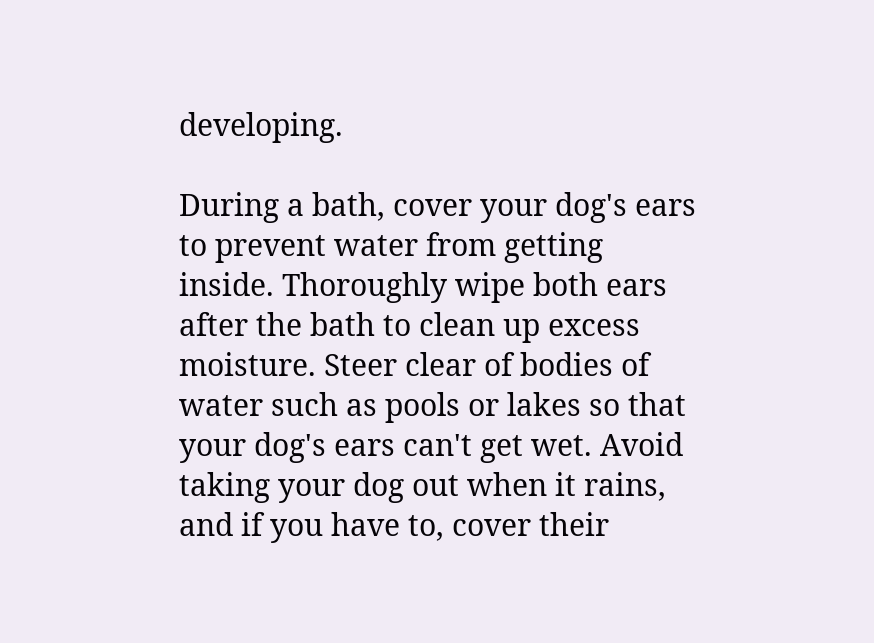developing.

During a bath, cover your dog's ears to prevent water from getting inside. Thoroughly wipe both ears after the bath to clean up excess moisture. Steer clear of bodies of water such as pools or lakes so that your dog's ears can't get wet. Avoid taking your dog out when it rains, and if you have to, cover their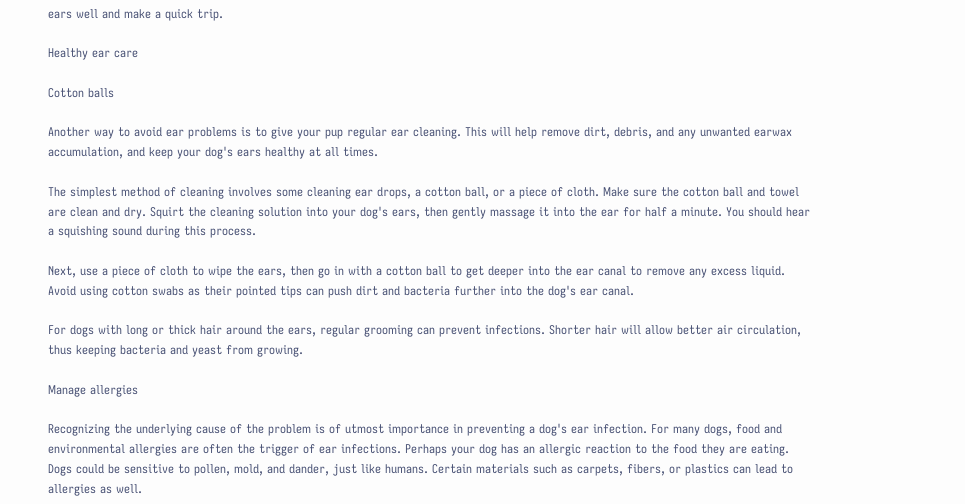ears well and make a quick trip.

Healthy ear care

Cotton balls

Another way to avoid ear problems is to give your pup regular ear cleaning. This will help remove dirt, debris, and any unwanted earwax accumulation, and keep your dog's ears healthy at all times.

The simplest method of cleaning involves some cleaning ear drops, a cotton ball, or a piece of cloth. Make sure the cotton ball and towel are clean and dry. Squirt the cleaning solution into your dog's ears, then gently massage it into the ear for half a minute. You should hear a squishing sound during this process.

Next, use a piece of cloth to wipe the ears, then go in with a cotton ball to get deeper into the ear canal to remove any excess liquid. Avoid using cotton swabs as their pointed tips can push dirt and bacteria further into the dog's ear canal.

For dogs with long or thick hair around the ears, regular grooming can prevent infections. Shorter hair will allow better air circulation, thus keeping bacteria and yeast from growing.

Manage allergies

Recognizing the underlying cause of the problem is of utmost importance in preventing a dog's ear infection. For many dogs, food and environmental allergies are often the trigger of ear infections. Perhaps your dog has an allergic reaction to the food they are eating. Dogs could be sensitive to pollen, mold, and dander, just like humans. Certain materials such as carpets, fibers, or plastics can lead to allergies as well.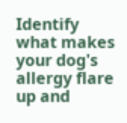Identify what makes your dog's allergy flare up and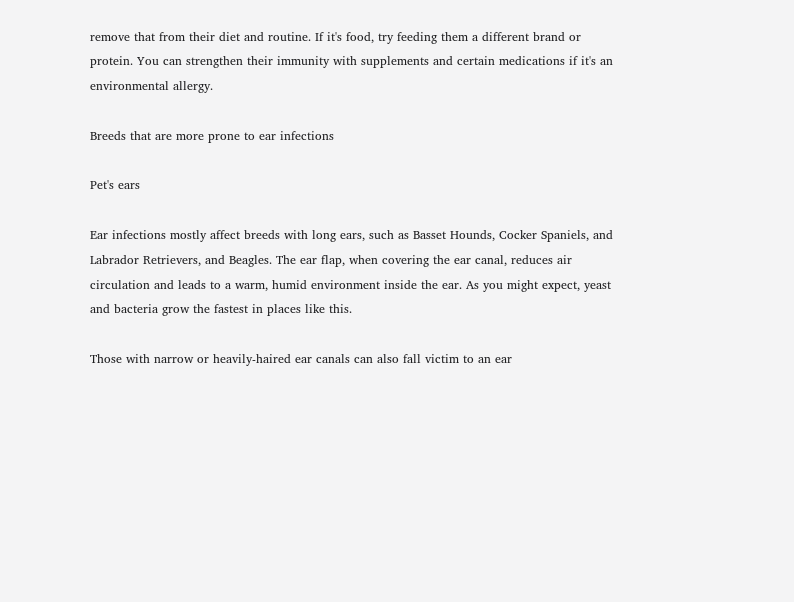remove that from their diet and routine. If it's food, try feeding them a different brand or protein. You can strengthen their immunity with supplements and certain medications if it's an environmental allergy.

Breeds that are more prone to ear infections

Pet's ears

Ear infections mostly affect breeds with long ears, such as Basset Hounds, Cocker Spaniels, and Labrador Retrievers, and Beagles. The ear flap, when covering the ear canal, reduces air circulation and leads to a warm, humid environment inside the ear. As you might expect, yeast and bacteria grow the fastest in places like this.

Those with narrow or heavily-haired ear canals can also fall victim to an ear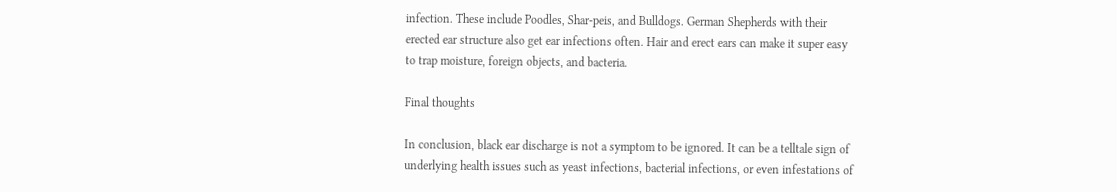infection. These include Poodles, Shar-peis, and Bulldogs. German Shepherds with their erected ear structure also get ear infections often. Hair and erect ears can make it super easy to trap moisture, foreign objects, and bacteria.

Final thoughts

In conclusion, black ear discharge is not a symptom to be ignored. It can be a telltale sign of underlying health issues such as yeast infections, bacterial infections, or even infestations of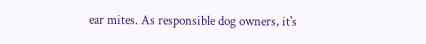ear mites. As responsible dog owners, it's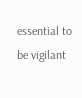essential to be vigilant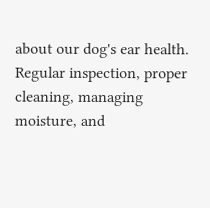about our dog's ear health. Regular inspection, proper cleaning, managing moisture, and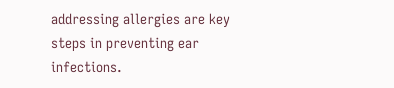addressing allergies are key steps in preventing ear infections.